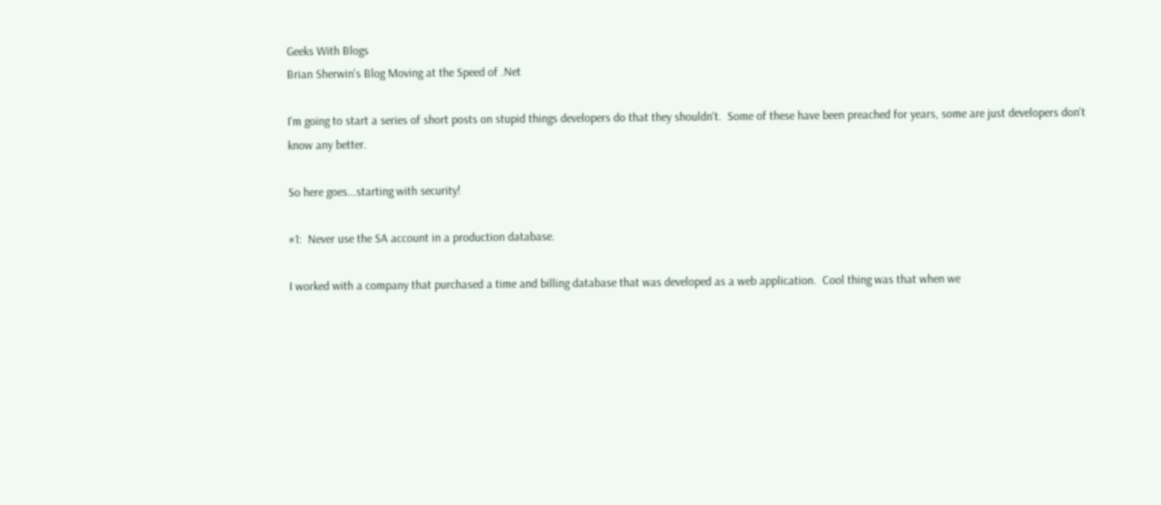Geeks With Blogs
Brian Sherwin's Blog Moving at the Speed of .Net

I'm going to start a series of short posts on stupid things developers do that they shouldn't.  Some of these have been preached for years, some are just developers don't know any better.

So here goes...starting with security!

#1:  Never use the SA account in a production database.

I worked with a company that purchased a time and billing database that was developed as a web application.  Cool thing was that when we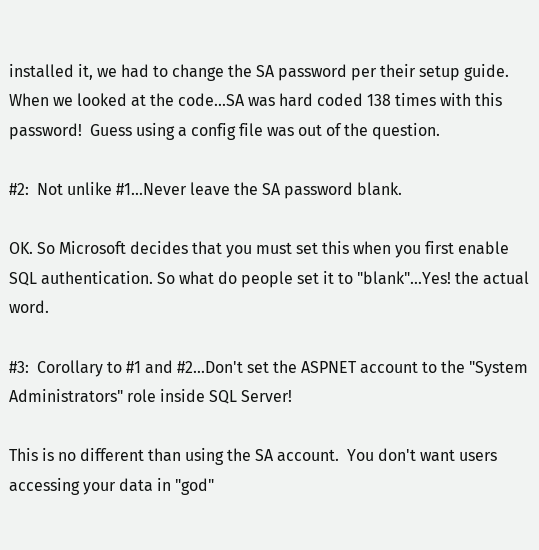installed it, we had to change the SA password per their setup guide.  When we looked at the code...SA was hard coded 138 times with this password!  Guess using a config file was out of the question.

#2:  Not unlike #1...Never leave the SA password blank.

OK. So Microsoft decides that you must set this when you first enable SQL authentication. So what do people set it to "blank"...Yes! the actual word.

#3:  Corollary to #1 and #2...Don't set the ASPNET account to the "System Administrators" role inside SQL Server!

This is no different than using the SA account.  You don't want users accessing your data in "god"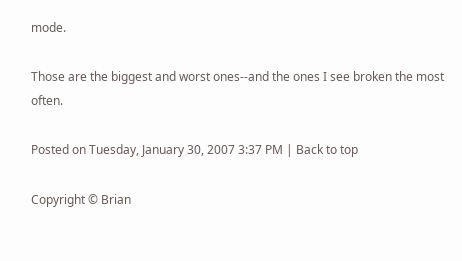mode.

Those are the biggest and worst ones--and the ones I see broken the most often.

Posted on Tuesday, January 30, 2007 3:37 PM | Back to top

Copyright © Brian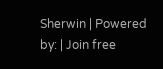Sherwin | Powered by: | Join free